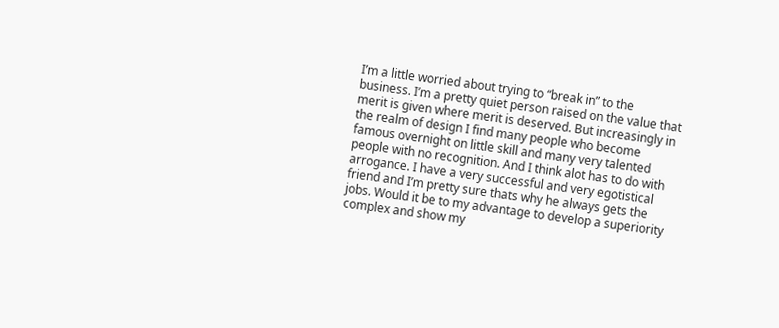I’m a little worried about trying to “break in” to the business. I’m a pretty quiet person raised on the value that merit is given where merit is deserved. But increasingly in the realm of design I find many people who become famous overnight on little skill and many very talented people with no recognition. And I think alot has to do with arrogance. I have a very successful and very egotistical friend and I’m pretty sure thats why he always gets the jobs. Would it be to my advantage to develop a superiority complex and show my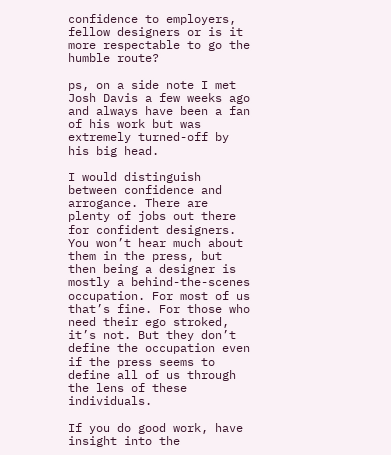confidence to employers, fellow designers or is it more respectable to go the humble route?

ps, on a side note I met Josh Davis a few weeks ago and always have been a fan of his work but was extremely turned-off by his big head.

I would distinguish between confidence and arrogance. There are plenty of jobs out there for confident designers. You won’t hear much about them in the press, but then being a designer is mostly a behind-the-scenes occupation. For most of us that’s fine. For those who need their ego stroked, it’s not. But they don’t define the occupation even if the press seems to define all of us through the lens of these individuals.

If you do good work, have insight into the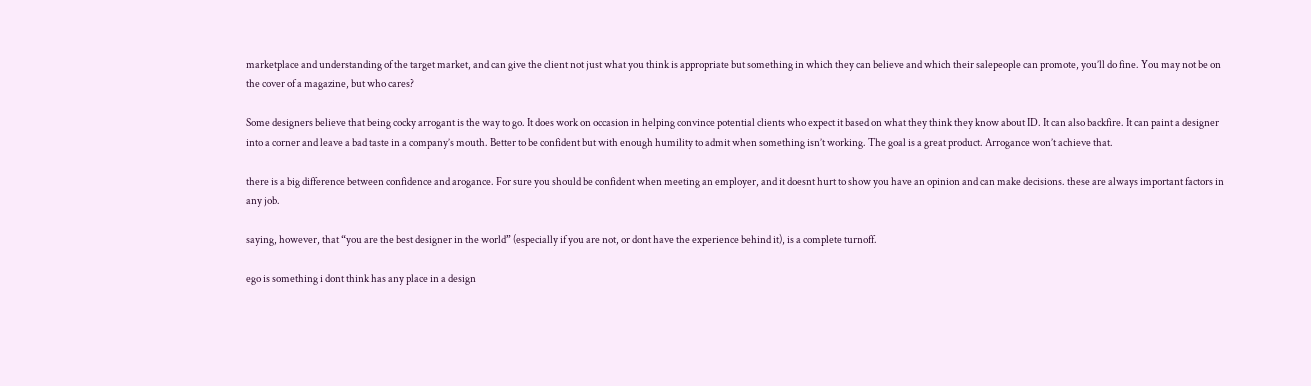marketplace and understanding of the target market, and can give the client not just what you think is appropriate but something in which they can believe and which their salepeople can promote, you’ll do fine. You may not be on the cover of a magazine, but who cares?

Some designers believe that being cocky arrogant is the way to go. It does work on occasion in helping convince potential clients who expect it based on what they think they know about ID. It can also backfire. It can paint a designer into a corner and leave a bad taste in a company’s mouth. Better to be confident but with enough humility to admit when something isn’t working. The goal is a great product. Arrogance won’t achieve that.

there is a big difference between confidence and arogance. For sure you should be confident when meeting an employer, and it doesnt hurt to show you have an opinion and can make decisions. these are always important factors in any job.

saying, however, that “you are the best designer in the world” (especially if you are not, or dont have the experience behind it), is a complete turnoff.

ego is something i dont think has any place in a design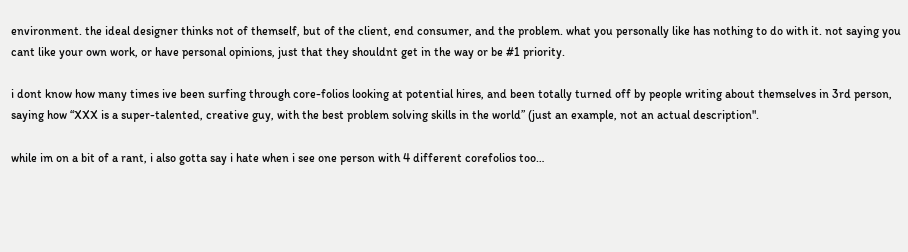environment. the ideal designer thinks not of themself, but of the client, end consumer, and the problem. what you personally like has nothing to do with it. not saying you cant like your own work, or have personal opinions, just that they shouldnt get in the way or be #1 priority.

i dont know how many times ive been surfing through core-folios looking at potential hires, and been totally turned off by people writing about themselves in 3rd person, saying how “XXX is a super-talented, creative guy, with the best problem solving skills in the world” (just an example, not an actual description".

while im on a bit of a rant, i also gotta say i hate when i see one person with 4 different corefolios too…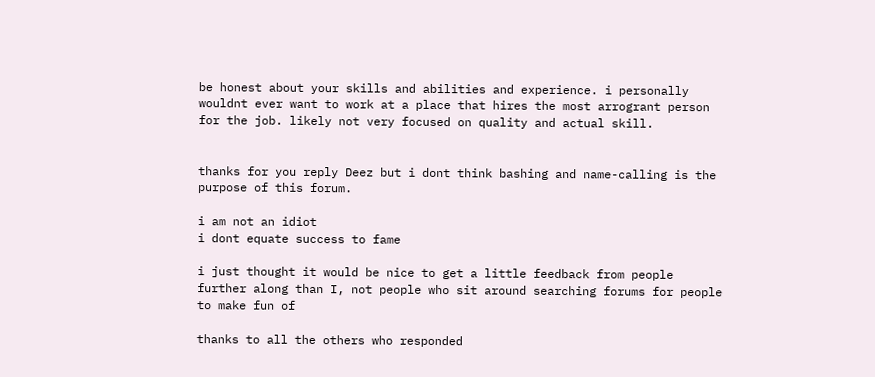be honest about your skills and abilities and experience. i personally wouldnt ever want to work at a place that hires the most arrogrant person for the job. likely not very focused on quality and actual skill.


thanks for you reply Deez but i dont think bashing and name-calling is the purpose of this forum.

i am not an idiot
i dont equate success to fame

i just thought it would be nice to get a little feedback from people further along than I, not people who sit around searching forums for people to make fun of

thanks to all the others who responded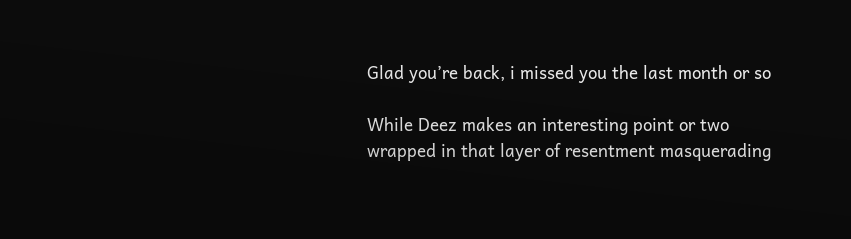Glad you’re back, i missed you the last month or so

While Deez makes an interesting point or two wrapped in that layer of resentment masquerading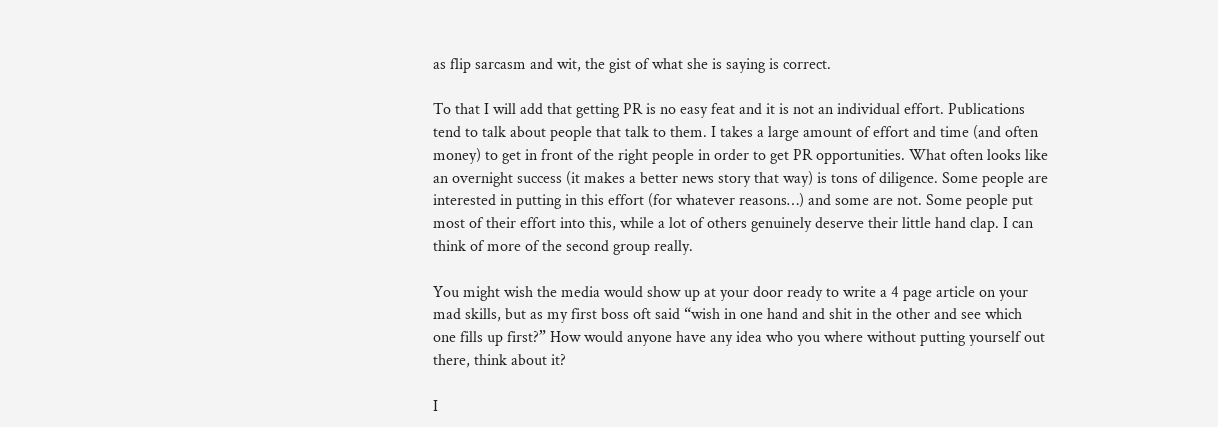as flip sarcasm and wit, the gist of what she is saying is correct.

To that I will add that getting PR is no easy feat and it is not an individual effort. Publications tend to talk about people that talk to them. I takes a large amount of effort and time (and often money) to get in front of the right people in order to get PR opportunities. What often looks like an overnight success (it makes a better news story that way) is tons of diligence. Some people are interested in putting in this effort (for whatever reasons…) and some are not. Some people put most of their effort into this, while a lot of others genuinely deserve their little hand clap. I can think of more of the second group really.

You might wish the media would show up at your door ready to write a 4 page article on your mad skills, but as my first boss oft said “wish in one hand and shit in the other and see which one fills up first?” How would anyone have any idea who you where without putting yourself out there, think about it?

I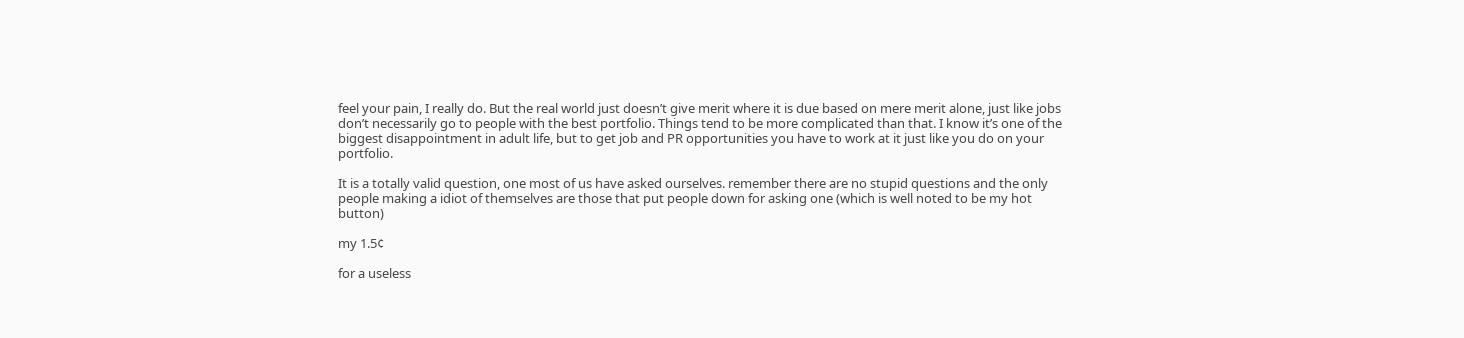feel your pain, I really do. But the real world just doesn’t give merit where it is due based on mere merit alone, just like jobs don’t necessarily go to people with the best portfolio. Things tend to be more complicated than that. I know it’s one of the biggest disappointment in adult life, but to get job and PR opportunities you have to work at it just like you do on your portfolio.

It is a totally valid question, one most of us have asked ourselves. remember there are no stupid questions and the only people making a idiot of themselves are those that put people down for asking one (which is well noted to be my hot button)

my 1.5¢

for a useless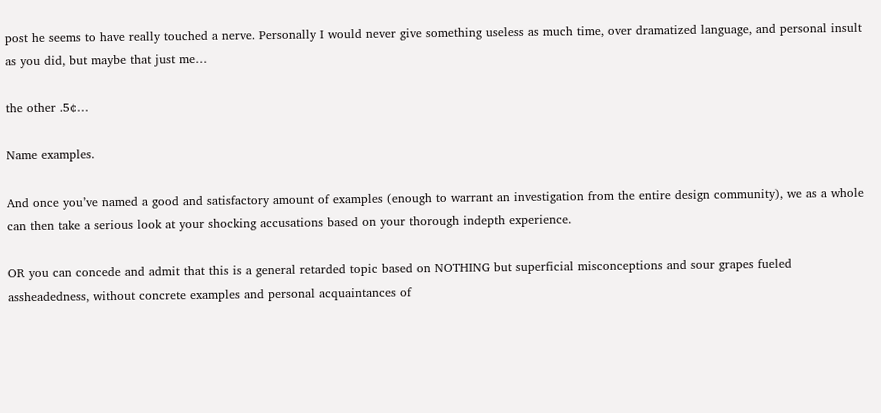post he seems to have really touched a nerve. Personally I would never give something useless as much time, over dramatized language, and personal insult as you did, but maybe that just me…

the other .5¢…

Name examples.

And once you’ve named a good and satisfactory amount of examples (enough to warrant an investigation from the entire design community), we as a whole can then take a serious look at your shocking accusations based on your thorough indepth experience.

OR you can concede and admit that this is a general retarded topic based on NOTHING but superficial misconceptions and sour grapes fueled assheadedness, without concrete examples and personal acquaintances of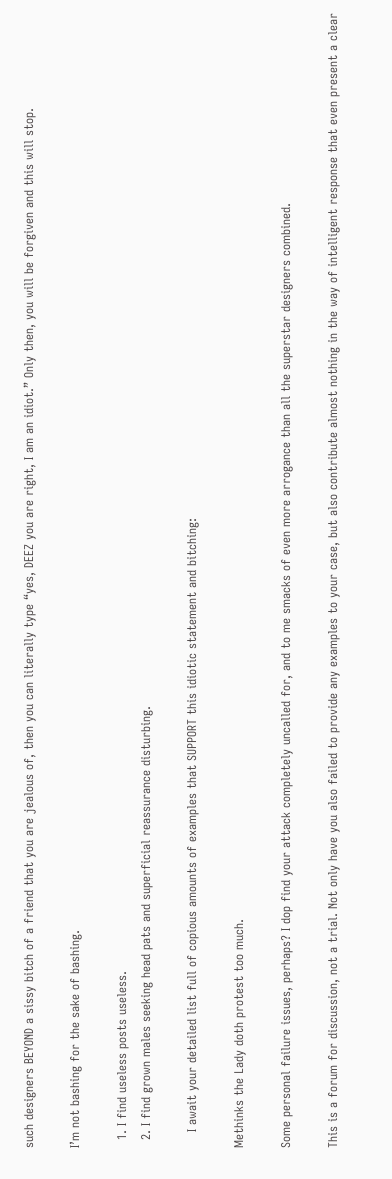such designers BEYOND a sissy bitch of a friend that you are jealous of, then you can literally type “yes, DEEZ you are right, I am an idiot.” Only then, you will be forgiven and this will stop.

I’m not bashing for the sake of bashing.

  1. I find useless posts useless.
  2. I find grown males seeking head pats and superficial reassurance disturbing.

    I await your detailed list full of copious amounts of examples that SUPPORT this idiotic statement and bitching:

Methinks the Lady doth protest too much.

Some personal failure issues, perhaps? I dop find your attack completely uncalled for, and to me smacks of even more arrogance than all the superstar designers combined.

This is a forum for discussion, not a trial. Not only have you also failed to provide any examples to your case, but also contribute almost nothing in the way of intelligent response that even present a clear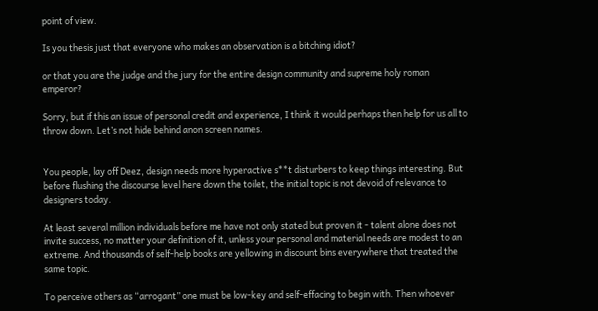point of view.

Is you thesis just that everyone who makes an observation is a bitching idiot?

or that you are the judge and the jury for the entire design community and supreme holy roman emperor?

Sorry, but if this an issue of personal credit and experience, I think it would perhaps then help for us all to throw down. Let’s not hide behind anon screen names.


You people, lay off Deez, design needs more hyperactive s**t disturbers to keep things interesting. But before flushing the discourse level here down the toilet, the initial topic is not devoid of relevance to designers today.

At least several million individuals before me have not only stated but proven it - talent alone does not invite success, no matter your definition of it, unless your personal and material needs are modest to an extreme. And thousands of self-help books are yellowing in discount bins everywhere that treated the same topic.

To perceive others as “arrogant” one must be low-key and self-effacing to begin with. Then whoever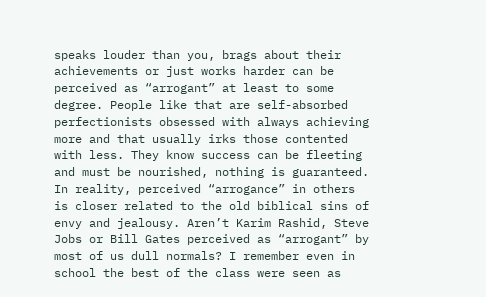speaks louder than you, brags about their achievements or just works harder can be perceived as “arrogant” at least to some degree. People like that are self-absorbed perfectionists obsessed with always achieving more and that usually irks those contented with less. They know success can be fleeting and must be nourished, nothing is guaranteed. In reality, perceived “arrogance” in others is closer related to the old biblical sins of envy and jealousy. Aren’t Karim Rashid, Steve Jobs or Bill Gates perceived as “arrogant” by most of us dull normals? I remember even in school the best of the class were seen as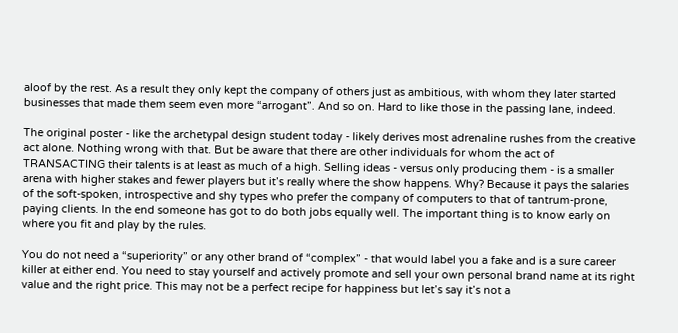aloof by the rest. As a result they only kept the company of others just as ambitious, with whom they later started businesses that made them seem even more “arrogant”. And so on. Hard to like those in the passing lane, indeed.

The original poster - like the archetypal design student today - likely derives most adrenaline rushes from the creative act alone. Nothing wrong with that. But be aware that there are other individuals for whom the act of TRANSACTING their talents is at least as much of a high. Selling ideas - versus only producing them - is a smaller arena with higher stakes and fewer players but it’s really where the show happens. Why? Because it pays the salaries of the soft-spoken, introspective and shy types who prefer the company of computers to that of tantrum-prone, paying clients. In the end someone has got to do both jobs equally well. The important thing is to know early on where you fit and play by the rules.

You do not need a “superiority” or any other brand of “complex” - that would label you a fake and is a sure career killer at either end. You need to stay yourself and actively promote and sell your own personal brand name at its right value and the right price. This may not be a perfect recipe for happiness but let’s say it’s not a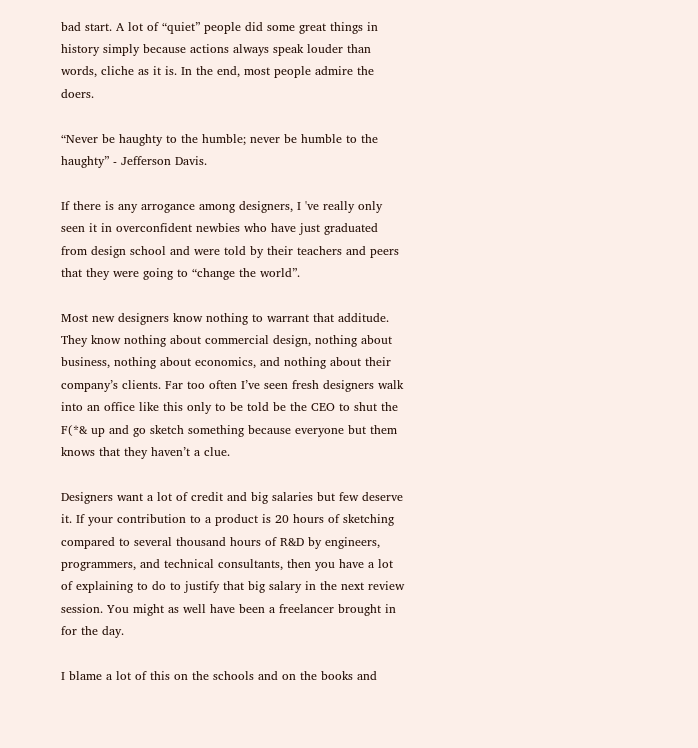bad start. A lot of “quiet” people did some great things in history simply because actions always speak louder than words, cliche as it is. In the end, most people admire the doers.

“Never be haughty to the humble; never be humble to the haughty” - Jefferson Davis.

If there is any arrogance among designers, I 've really only seen it in overconfident newbies who have just graduated from design school and were told by their teachers and peers that they were going to “change the world”.

Most new designers know nothing to warrant that additude. They know nothing about commercial design, nothing about business, nothing about economics, and nothing about their company’s clients. Far too often I’ve seen fresh designers walk into an office like this only to be told be the CEO to shut the F(*& up and go sketch something because everyone but them knows that they haven’t a clue.

Designers want a lot of credit and big salaries but few deserve it. If your contribution to a product is 20 hours of sketching compared to several thousand hours of R&D by engineers, programmers, and technical consultants, then you have a lot of explaining to do to justify that big salary in the next review session. You might as well have been a freelancer brought in for the day.

I blame a lot of this on the schools and on the books and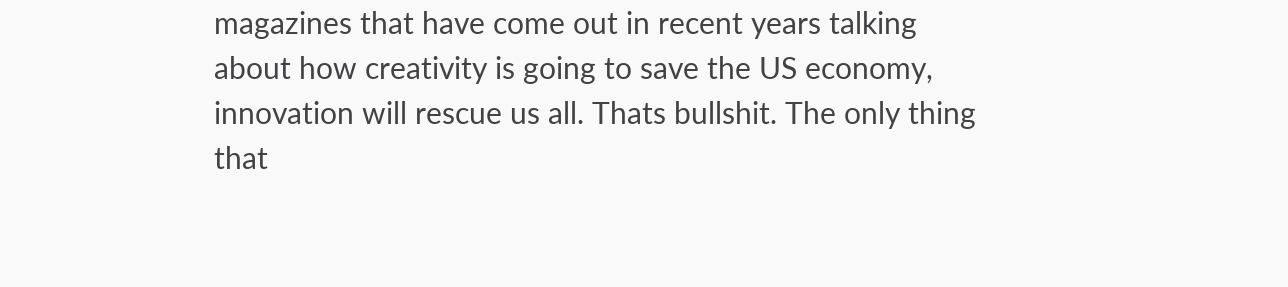magazines that have come out in recent years talking about how creativity is going to save the US economy, innovation will rescue us all. Thats bullshit. The only thing that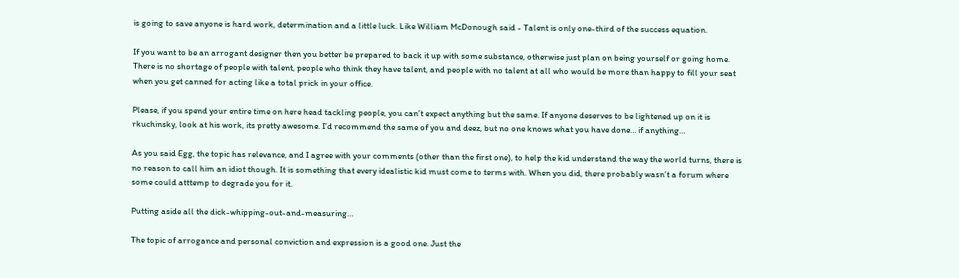is going to save anyone is hard work, determination and a little luck. Like William McDonough said - Talent is only one-third of the success equation.

If you want to be an arrogant designer then you better be prepared to back it up with some substance, otherwise just plan on being yourself or going home. There is no shortage of people with talent, people who think they have talent, and people with no talent at all who would be more than happy to fill your seat when you get canned for acting like a total prick in your office.

Please, if you spend your entire time on here head tackling people, you can’t expect anything but the same. If anyone deserves to be lightened up on it is rkuchinsky, look at his work, its pretty awesome. I’d recommend the same of you and deez, but no one knows what you have done… if anything…

As you said Egg, the topic has relevance, and I agree with your comments (other than the first one), to help the kid understand the way the world turns, there is no reason to call him an idiot though. It is something that every idealistic kid must come to terms with. When you did, there probably wasn’t a forum where some could atttemp to degrade you for it.

Putting aside all the dick-whipping-out-and-measuring…

The topic of arrogance and personal conviction and expression is a good one. Just the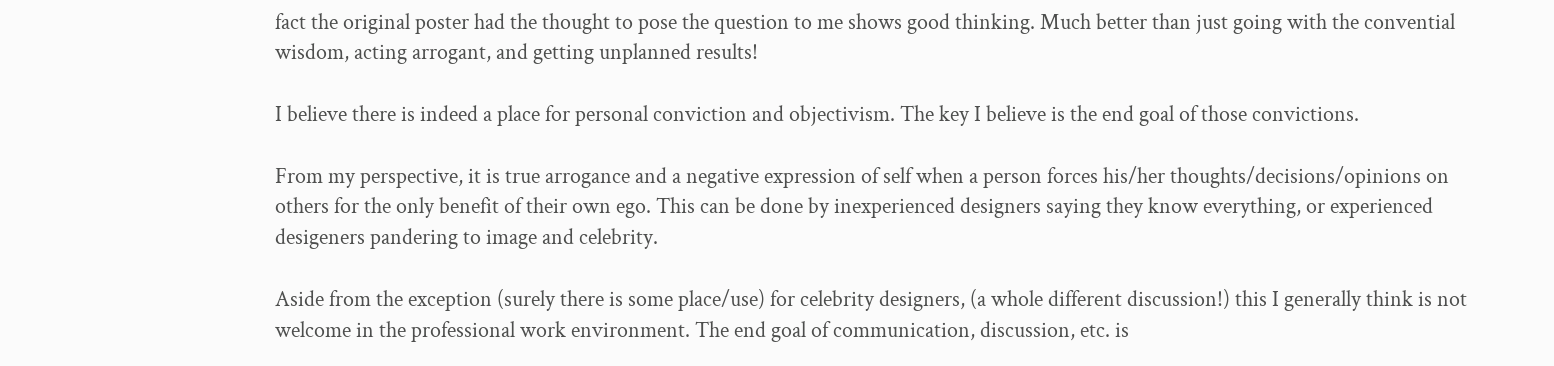fact the original poster had the thought to pose the question to me shows good thinking. Much better than just going with the convential wisdom, acting arrogant, and getting unplanned results!

I believe there is indeed a place for personal conviction and objectivism. The key I believe is the end goal of those convictions.

From my perspective, it is true arrogance and a negative expression of self when a person forces his/her thoughts/decisions/opinions on others for the only benefit of their own ego. This can be done by inexperienced designers saying they know everything, or experienced desigeners pandering to image and celebrity.

Aside from the exception (surely there is some place/use) for celebrity designers, (a whole different discussion!) this I generally think is not welcome in the professional work environment. The end goal of communication, discussion, etc. is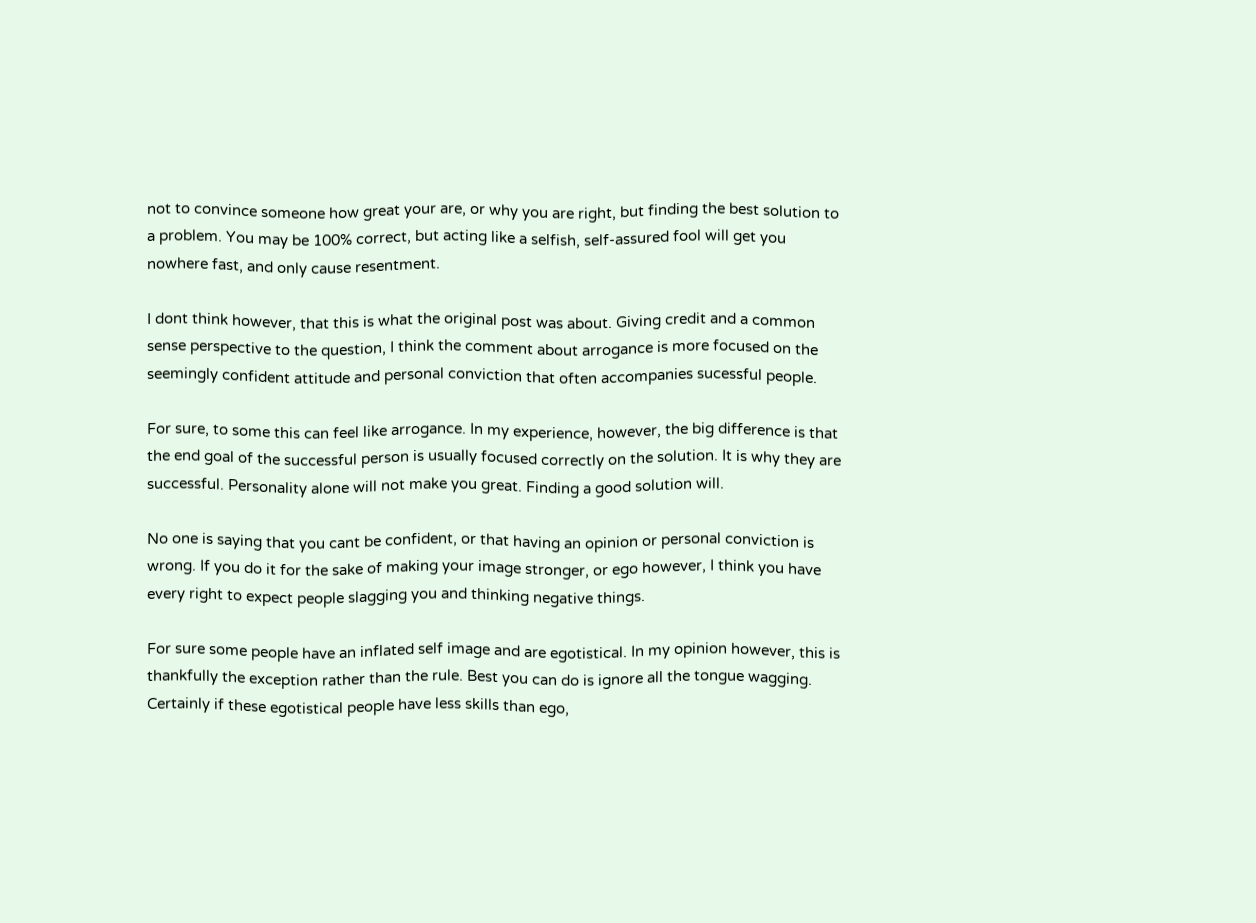not to convince someone how great your are, or why you are right, but finding the best solution to a problem. You may be 100% correct, but acting like a selfish, self-assured fool will get you nowhere fast, and only cause resentment.

I dont think however, that this is what the original post was about. Giving credit and a common sense perspective to the question, I think the comment about arrogance is more focused on the seemingly confident attitude and personal conviction that often accompanies sucessful people.

For sure, to some this can feel like arrogance. In my experience, however, the big difference is that the end goal of the successful person is usually focused correctly on the solution. It is why they are successful. Personality alone will not make you great. Finding a good solution will.

No one is saying that you cant be confident, or that having an opinion or personal conviction is wrong. If you do it for the sake of making your image stronger, or ego however, I think you have every right to expect people slagging you and thinking negative things.

For sure some people have an inflated self image and are egotistical. In my opinion however, this is thankfully the exception rather than the rule. Best you can do is ignore all the tongue wagging. Certainly if these egotistical people have less skills than ego,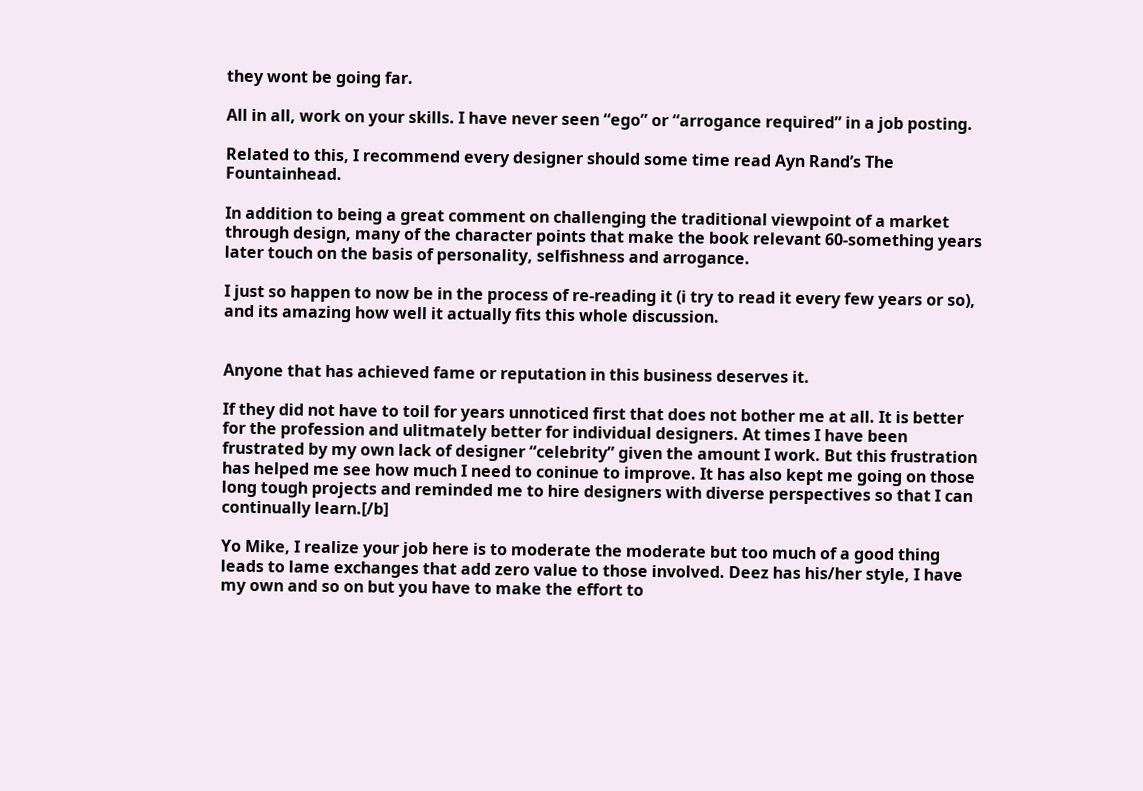they wont be going far.

All in all, work on your skills. I have never seen “ego” or “arrogance required” in a job posting.

Related to this, I recommend every designer should some time read Ayn Rand’s The Fountainhead.

In addition to being a great comment on challenging the traditional viewpoint of a market through design, many of the character points that make the book relevant 60-something years later touch on the basis of personality, selfishness and arrogance.

I just so happen to now be in the process of re-reading it (i try to read it every few years or so), and its amazing how well it actually fits this whole discussion.


Anyone that has achieved fame or reputation in this business deserves it.

If they did not have to toil for years unnoticed first that does not bother me at all. It is better for the profession and ulitmately better for individual designers. At times I have been frustrated by my own lack of designer “celebrity” given the amount I work. But this frustration has helped me see how much I need to coninue to improve. It has also kept me going on those long tough projects and reminded me to hire designers with diverse perspectives so that I can continually learn.[/b]

Yo Mike, I realize your job here is to moderate the moderate but too much of a good thing leads to lame exchanges that add zero value to those involved. Deez has his/her style, I have my own and so on but you have to make the effort to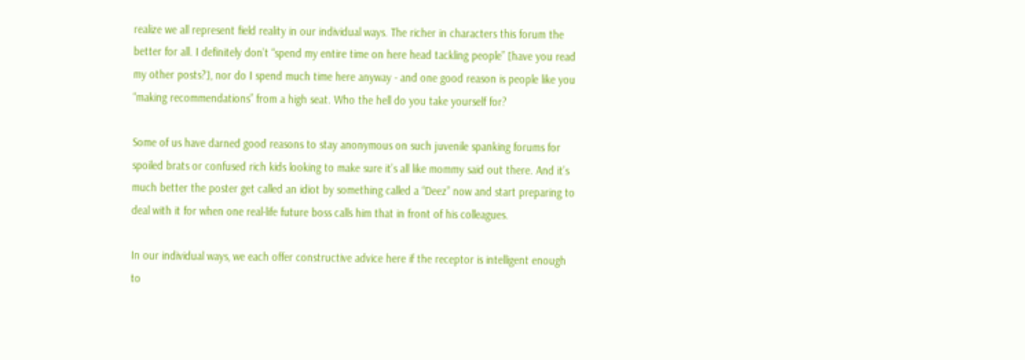realize we all represent field reality in our individual ways. The richer in characters this forum the better for all. I definitely don’t “spend my entire time on here head tackling people” [have you read my other posts?], nor do I spend much time here anyway - and one good reason is people like you “making recommendations” from a high seat. Who the hell do you take yourself for?

Some of us have darned good reasons to stay anonymous on such juvenile spanking forums for spoiled brats or confused rich kids looking to make sure it’s all like mommy said out there. And it’s much better the poster get called an idiot by something called a “Deez” now and start preparing to deal with it for when one real-life future boss calls him that in front of his colleagues.

In our individual ways, we each offer constructive advice here if the receptor is intelligent enough to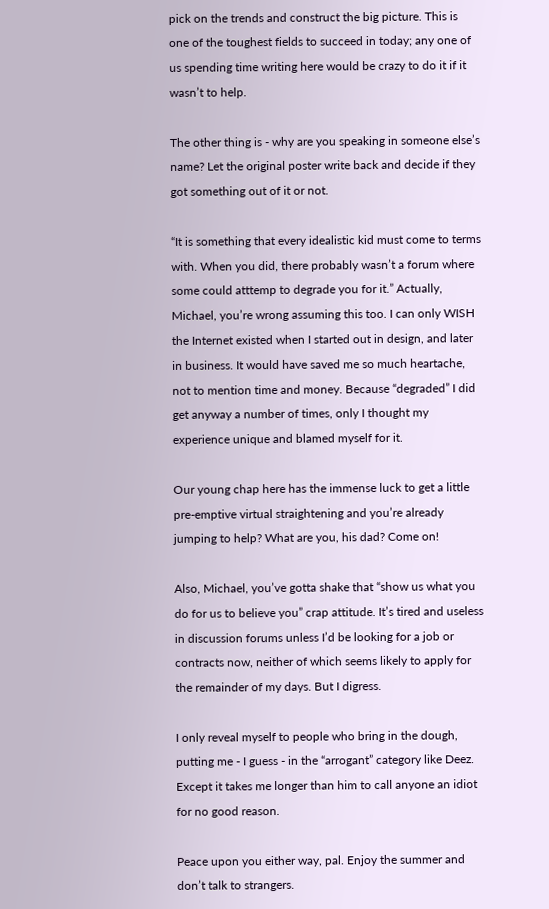pick on the trends and construct the big picture. This is one of the toughest fields to succeed in today; any one of us spending time writing here would be crazy to do it if it wasn’t to help.

The other thing is - why are you speaking in someone else’s name? Let the original poster write back and decide if they got something out of it or not.

“It is something that every idealistic kid must come to terms with. When you did, there probably wasn’t a forum where some could atttemp to degrade you for it.” Actually, Michael, you’re wrong assuming this too. I can only WISH the Internet existed when I started out in design, and later in business. It would have saved me so much heartache, not to mention time and money. Because “degraded” I did get anyway a number of times, only I thought my experience unique and blamed myself for it.

Our young chap here has the immense luck to get a little pre-emptive virtual straightening and you’re already jumping to help? What are you, his dad? Come on!

Also, Michael, you’ve gotta shake that “show us what you do for us to believe you” crap attitude. It’s tired and useless in discussion forums unless I’d be looking for a job or contracts now, neither of which seems likely to apply for the remainder of my days. But I digress.

I only reveal myself to people who bring in the dough, putting me - I guess - in the “arrogant” category like Deez. Except it takes me longer than him to call anyone an idiot for no good reason.

Peace upon you either way, pal. Enjoy the summer and don’t talk to strangers.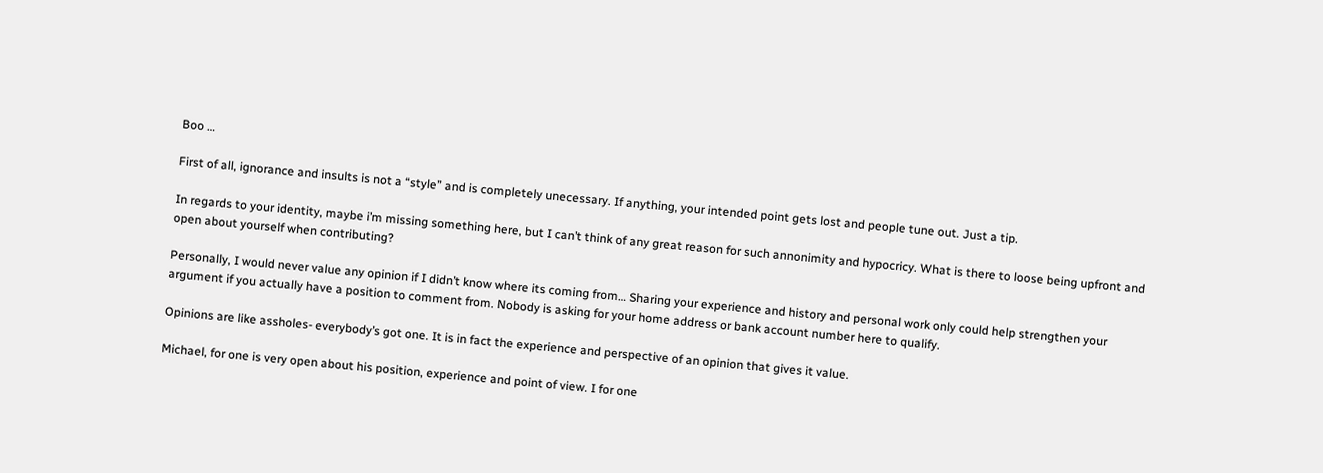Boo …

First of all, ignorance and insults is not a “style” and is completely unecessary. If anything, your intended point gets lost and people tune out. Just a tip.

In regards to your identity, maybe i’m missing something here, but I can’t think of any great reason for such annonimity and hypocricy. What is there to loose being upfront and open about yourself when contributing?

Personally, I would never value any opinion if I didn’t know where its coming from… Sharing your experience and history and personal work only could help strengthen your argument if you actually have a position to comment from. Nobody is asking for your home address or bank account number here to qualify.

Opinions are like assholes- everybody’s got one. It is in fact the experience and perspective of an opinion that gives it value.

Michael, for one is very open about his position, experience and point of view. I for one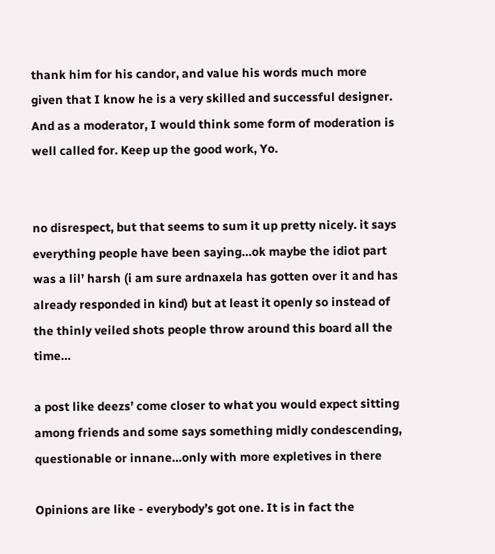thank him for his candor, and value his words much more given that I know he is a very skilled and successful designer. And as a moderator, I would think some form of moderation is well called for. Keep up the good work, Yo.


no disrespect, but that seems to sum it up pretty nicely. it says everything people have been saying…ok maybe the idiot part was a lil’ harsh (i am sure ardnaxela has gotten over it and has already responded in kind) but at least it openly so instead of the thinly veiled shots people throw around this board all the time…

a post like deezs’ come closer to what you would expect sitting among friends and some says something midly condescending, questionable or innane…only with more expletives in there

Opinions are like - everybody’s got one. It is in fact the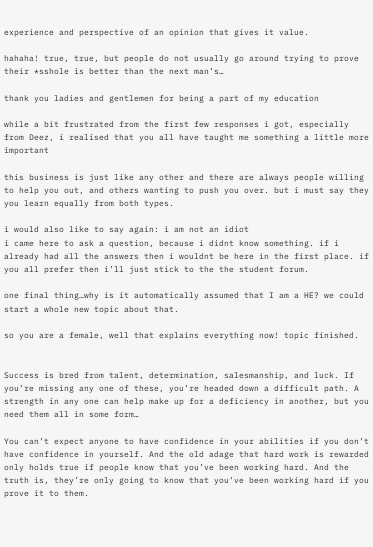experience and perspective of an opinion that gives it value.

hahaha! true, true, but people do not usually go around trying to prove their *sshole is better than the next man’s…

thank you ladies and gentlemen for being a part of my education

while a bit frustrated from the first few responses i got, especially from Deez, i realised that you all have taught me something a little more important

this business is just like any other and there are always people willing to help you out, and others wanting to push you over. but i must say they you learn equally from both types.

i would also like to say again: i am not an idiot
i came here to ask a question, because i didnt know something. if i already had all the answers then i wouldnt be here in the first place. if you all prefer then i’ll just stick to the the student forum.

one final thing…why is it automatically assumed that I am a HE? we could start a whole new topic about that.

so you are a female, well that explains everything now! topic finished.


Success is bred from talent, determination, salesmanship, and luck. If you’re missing any one of these, you’re headed down a difficult path. A strength in any one can help make up for a deficiency in another, but you need them all in some form…

You can’t expect anyone to have confidence in your abilities if you don’t have confidence in yourself. And the old adage that hard work is rewarded only holds true if people know that you’ve been working hard. And the truth is, they’re only going to know that you’ve been working hard if you prove it to them.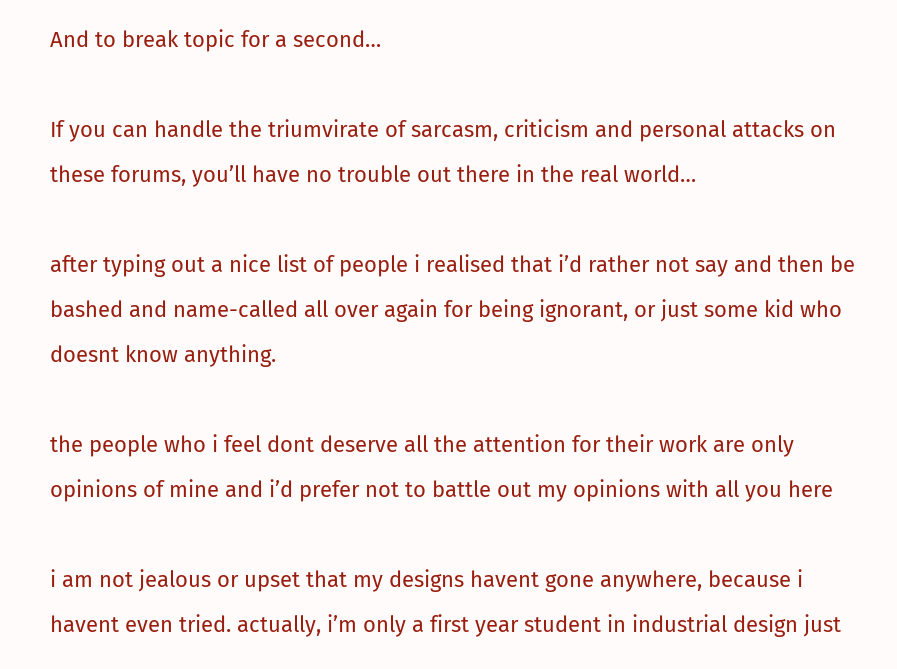And to break topic for a second…

If you can handle the triumvirate of sarcasm, criticism and personal attacks on these forums, you’ll have no trouble out there in the real world…

after typing out a nice list of people i realised that i’d rather not say and then be bashed and name-called all over again for being ignorant, or just some kid who doesnt know anything.

the people who i feel dont deserve all the attention for their work are only opinions of mine and i’d prefer not to battle out my opinions with all you here

i am not jealous or upset that my designs havent gone anywhere, because i havent even tried. actually, i’m only a first year student in industrial design just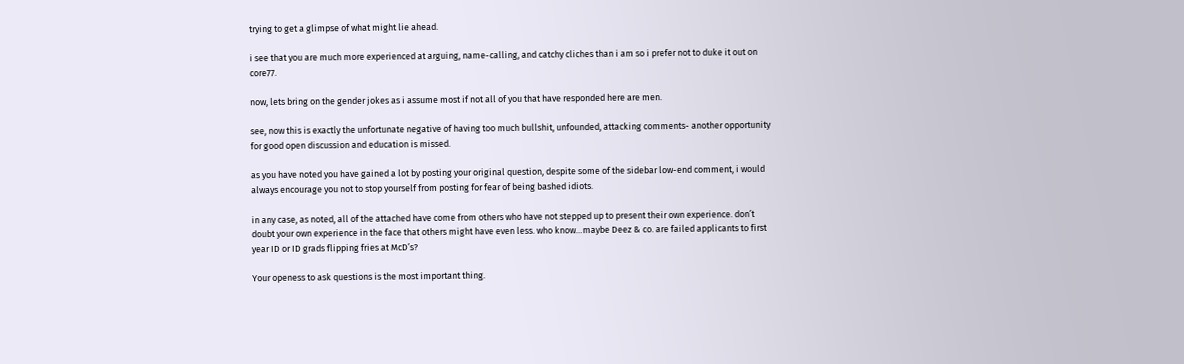trying to get a glimpse of what might lie ahead.

i see that you are much more experienced at arguing, name-calling, and catchy cliches than i am so i prefer not to duke it out on core77.

now, lets bring on the gender jokes as i assume most if not all of you that have responded here are men.

see, now this is exactly the unfortunate negative of having too much bullshit, unfounded, attacking comments- another opportunity for good open discussion and education is missed.

as you have noted you have gained a lot by posting your original question, despite some of the sidebar low-end comment, i would always encourage you not to stop yourself from posting for fear of being bashed idiots.

in any case, as noted, all of the attached have come from others who have not stepped up to present their own experience. don’t doubt your own experience in the face that others might have even less. who know…maybe Deez & co. are failed applicants to first year ID or ID grads flipping fries at McD’s?

Your openess to ask questions is the most important thing.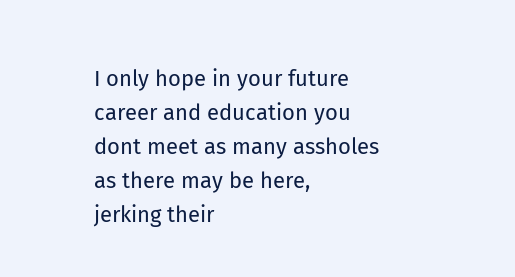I only hope in your future career and education you dont meet as many assholes as there may be here, jerking their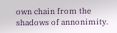own chain from the shadows of annonimity.